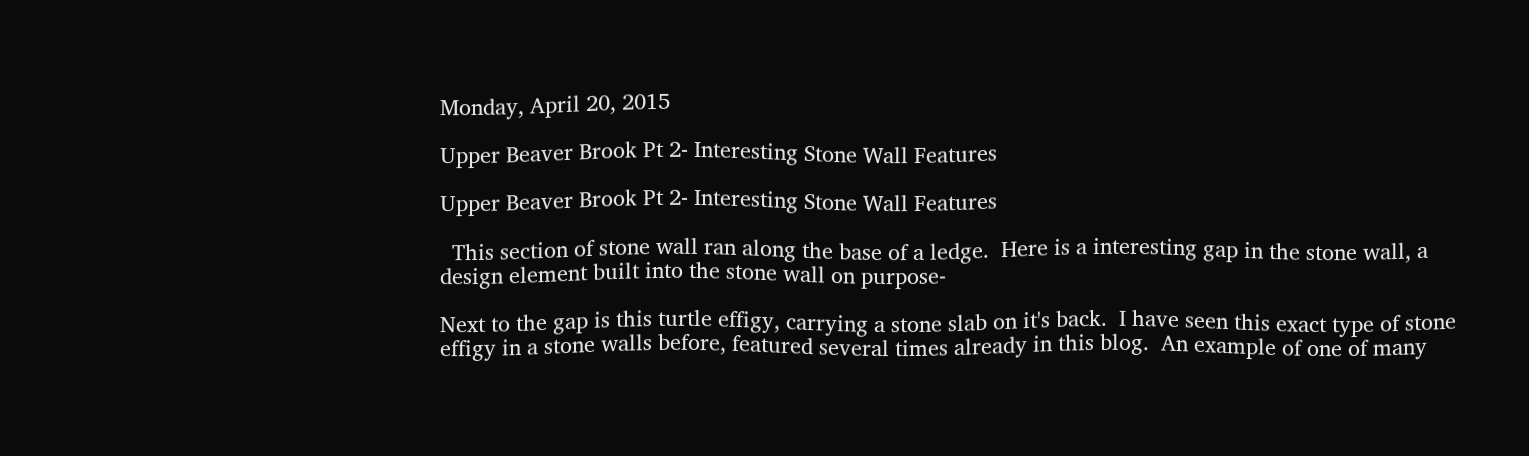Monday, April 20, 2015

Upper Beaver Brook Pt 2- Interesting Stone Wall Features

Upper Beaver Brook Pt 2- Interesting Stone Wall Features

  This section of stone wall ran along the base of a ledge.  Here is a interesting gap in the stone wall, a design element built into the stone wall on purpose-

Next to the gap is this turtle effigy, carrying a stone slab on it's back.  I have seen this exact type of stone effigy in a stone walls before, featured several times already in this blog.  An example of one of many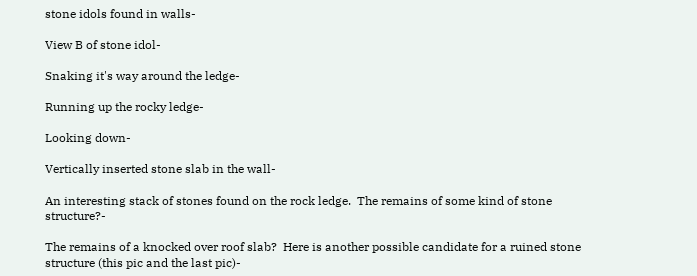stone idols found in walls-

View B of stone idol-

Snaking it's way around the ledge-

Running up the rocky ledge-

Looking down-

Vertically inserted stone slab in the wall-

An interesting stack of stones found on the rock ledge.  The remains of some kind of stone structure?-

The remains of a knocked over roof slab?  Here is another possible candidate for a ruined stone structure (this pic and the last pic)-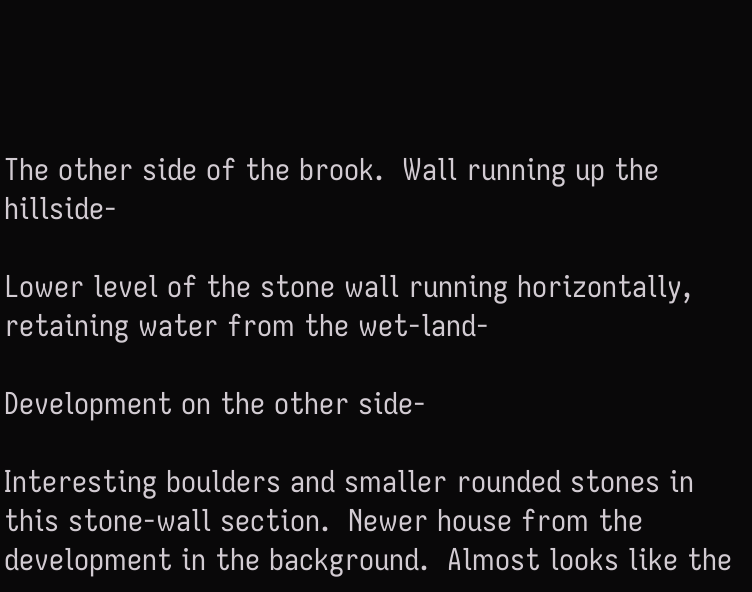The other side of the brook.  Wall running up the hillside-

Lower level of the stone wall running horizontally, retaining water from the wet-land-

Development on the other side-

Interesting boulders and smaller rounded stones in this stone-wall section.  Newer house from the development in the background.  Almost looks like the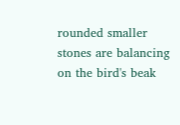rounded smaller stones are balancing on the bird's beak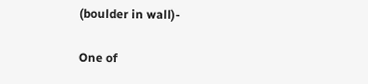(boulder in wall)-

One of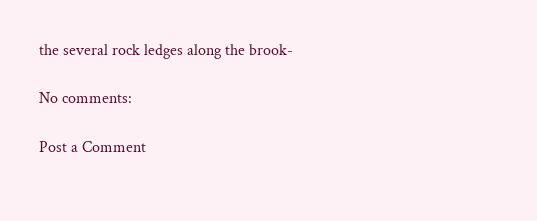the several rock ledges along the brook-

No comments:

Post a Comment